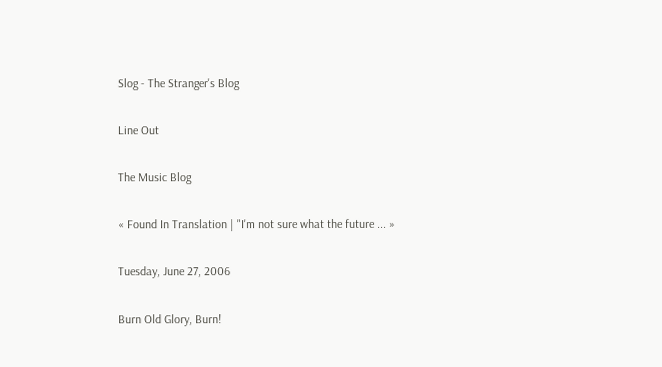Slog - The Stranger's Blog

Line Out

The Music Blog

« Found In Translation | "I'm not sure what the future ... »

Tuesday, June 27, 2006

Burn Old Glory, Burn!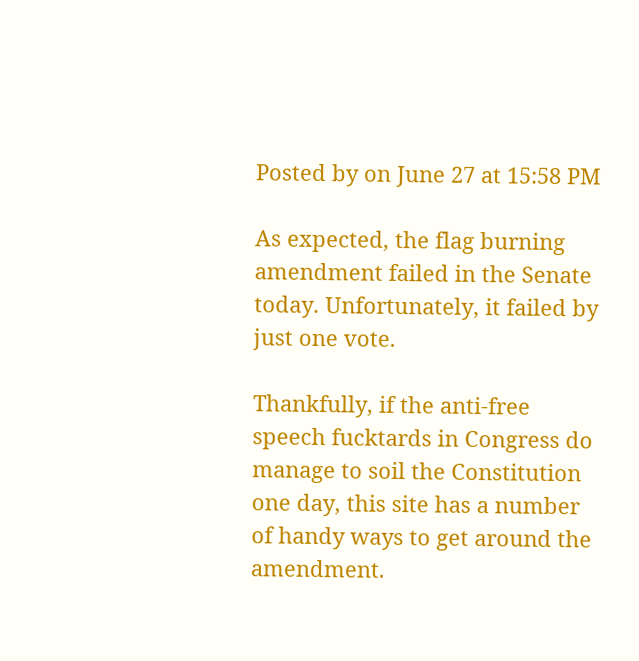Posted by on June 27 at 15:58 PM

As expected, the flag burning amendment failed in the Senate today. Unfortunately, it failed by just one vote.

Thankfully, if the anti-free speech fucktards in Congress do manage to soil the Constitution one day, this site has a number of handy ways to get around the amendment.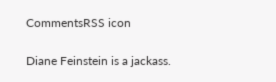CommentsRSS icon

Diane Feinstein is a jackass.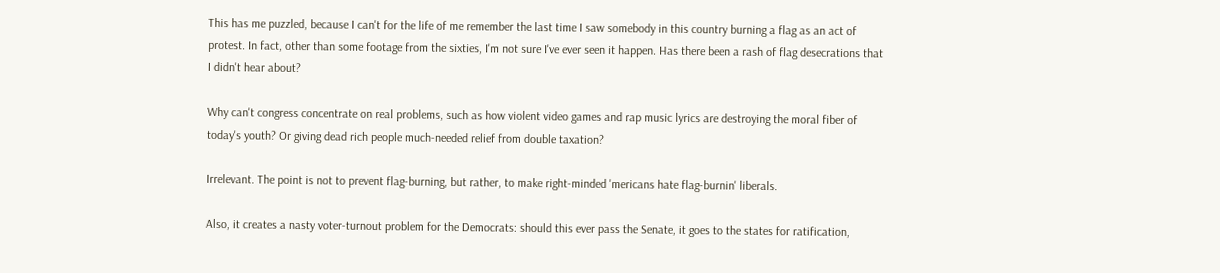This has me puzzled, because I can't for the life of me remember the last time I saw somebody in this country burning a flag as an act of protest. In fact, other than some footage from the sixties, I'm not sure I've ever seen it happen. Has there been a rash of flag desecrations that I didn't hear about?

Why can't congress concentrate on real problems, such as how violent video games and rap music lyrics are destroying the moral fiber of today's youth? Or giving dead rich people much-needed relief from double taxation?

Irrelevant. The point is not to prevent flag-burning, but rather, to make right-minded 'mericans hate flag-burnin' liberals.

Also, it creates a nasty voter-turnout problem for the Democrats: should this ever pass the Senate, it goes to the states for ratification,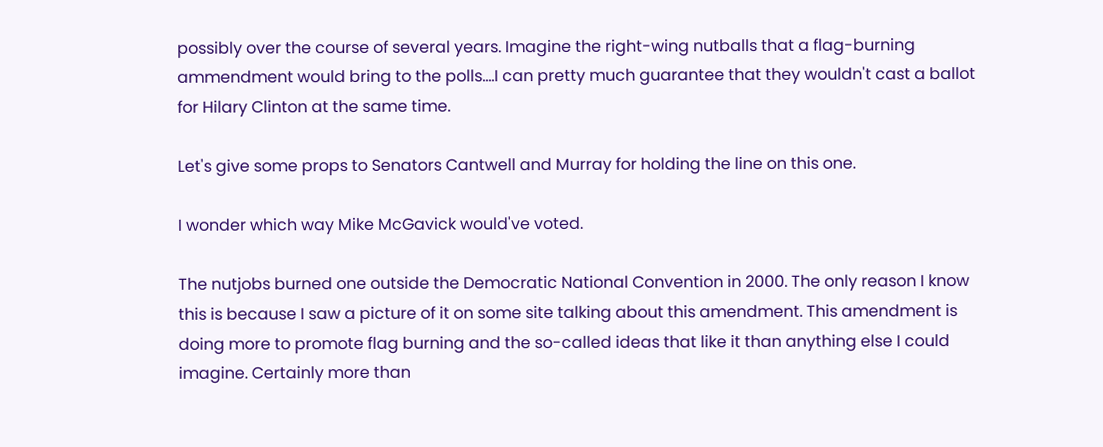possibly over the course of several years. Imagine the right-wing nutballs that a flag-burning ammendment would bring to the polls....I can pretty much guarantee that they wouldn't cast a ballot for Hilary Clinton at the same time.

Let's give some props to Senators Cantwell and Murray for holding the line on this one.

I wonder which way Mike McGavick would've voted.

The nutjobs burned one outside the Democratic National Convention in 2000. The only reason I know this is because I saw a picture of it on some site talking about this amendment. This amendment is doing more to promote flag burning and the so-called ideas that like it than anything else I could imagine. Certainly more than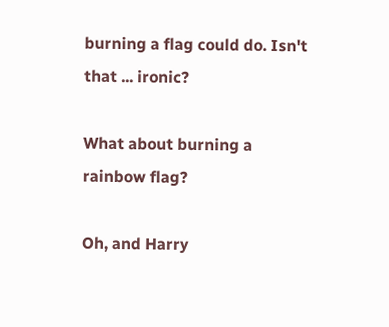burning a flag could do. Isn't that ... ironic?

What about burning a rainbow flag?

Oh, and Harry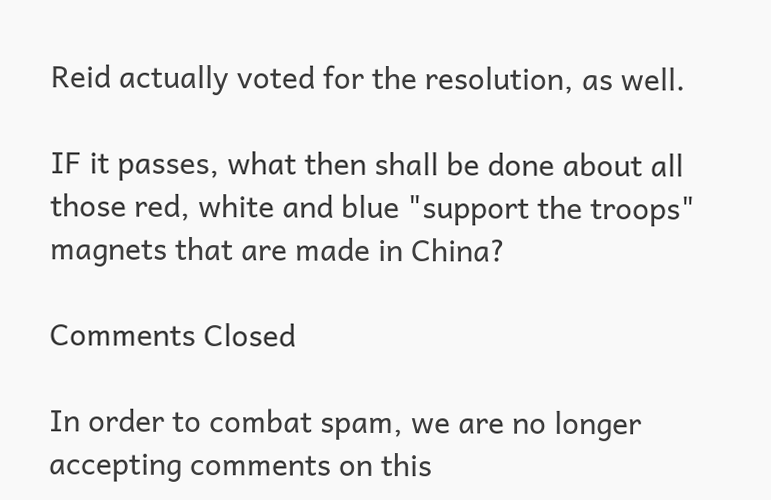Reid actually voted for the resolution, as well.

IF it passes, what then shall be done about all those red, white and blue "support the troops" magnets that are made in China?

Comments Closed

In order to combat spam, we are no longer accepting comments on this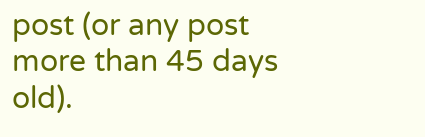post (or any post more than 45 days old).